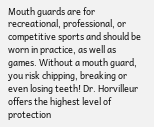Mouth guards are for recreational, professional, or competitive sports and should be worn in practice, as well as games. Without a mouth guard, you risk chipping, breaking or even losing teeth! Dr. Horvilleur offers the highest level of protection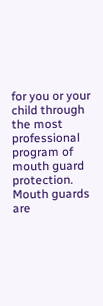for you or your child through the most professional program of mouth guard protection. Mouth guards are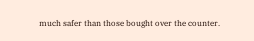much safer than those bought over the counter.